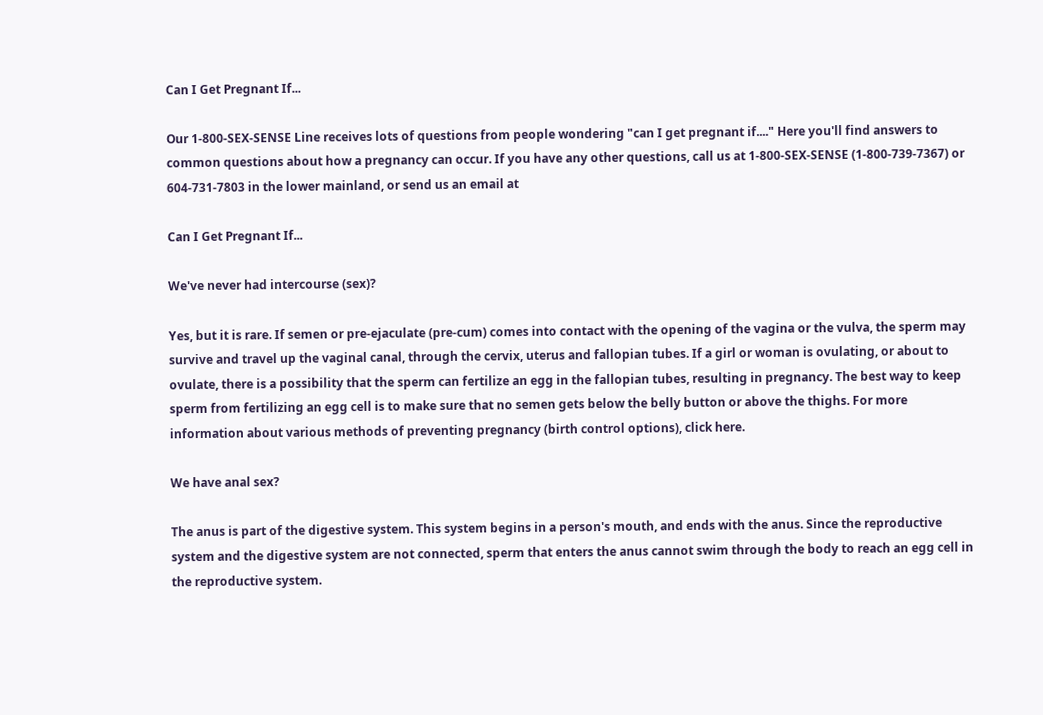Can I Get Pregnant If...

Our 1-800-SEX-SENSE Line receives lots of questions from people wondering "can I get pregnant if...." Here you'll find answers to common questions about how a pregnancy can occur. If you have any other questions, call us at 1-800-SEX-SENSE (1-800-739-7367) or 604-731-7803 in the lower mainland, or send us an email at

Can I Get Pregnant If...

We've never had intercourse (sex)?

Yes, but it is rare. If semen or pre-ejaculate (pre-cum) comes into contact with the opening of the vagina or the vulva, the sperm may survive and travel up the vaginal canal, through the cervix, uterus and fallopian tubes. If a girl or woman is ovulating, or about to ovulate, there is a possibility that the sperm can fertilize an egg in the fallopian tubes, resulting in pregnancy. The best way to keep sperm from fertilizing an egg cell is to make sure that no semen gets below the belly button or above the thighs. For more information about various methods of preventing pregnancy (birth control options), click here.

We have anal sex?

The anus is part of the digestive system. This system begins in a person's mouth, and ends with the anus. Since the reproductive system and the digestive system are not connected, sperm that enters the anus cannot swim through the body to reach an egg cell in the reproductive system.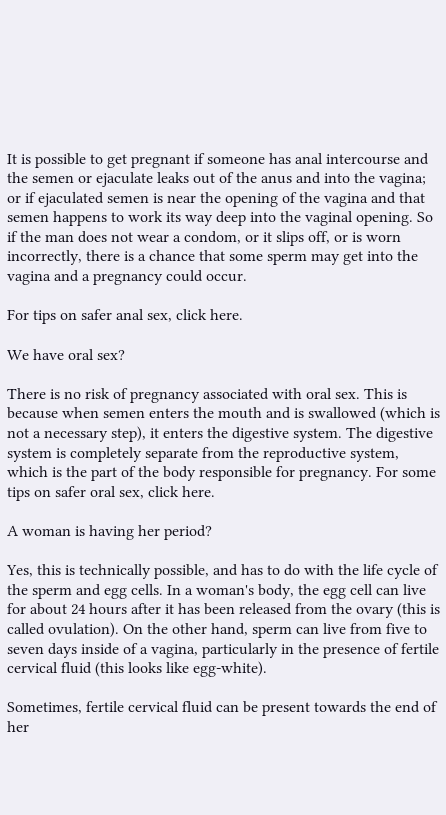It is possible to get pregnant if someone has anal intercourse and the semen or ejaculate leaks out of the anus and into the vagina; or if ejaculated semen is near the opening of the vagina and that semen happens to work its way deep into the vaginal opening. So if the man does not wear a condom, or it slips off, or is worn incorrectly, there is a chance that some sperm may get into the vagina and a pregnancy could occur.

For tips on safer anal sex, click here.

We have oral sex?

There is no risk of pregnancy associated with oral sex. This is because when semen enters the mouth and is swallowed (which is not a necessary step), it enters the digestive system. The digestive system is completely separate from the reproductive system, which is the part of the body responsible for pregnancy. For some tips on safer oral sex, click here.

A woman is having her period?

Yes, this is technically possible, and has to do with the life cycle of the sperm and egg cells. In a woman's body, the egg cell can live for about 24 hours after it has been released from the ovary (this is called ovulation). On the other hand, sperm can live from five to seven days inside of a vagina, particularly in the presence of fertile cervical fluid (this looks like egg-white).

Sometimes, fertile cervical fluid can be present towards the end of her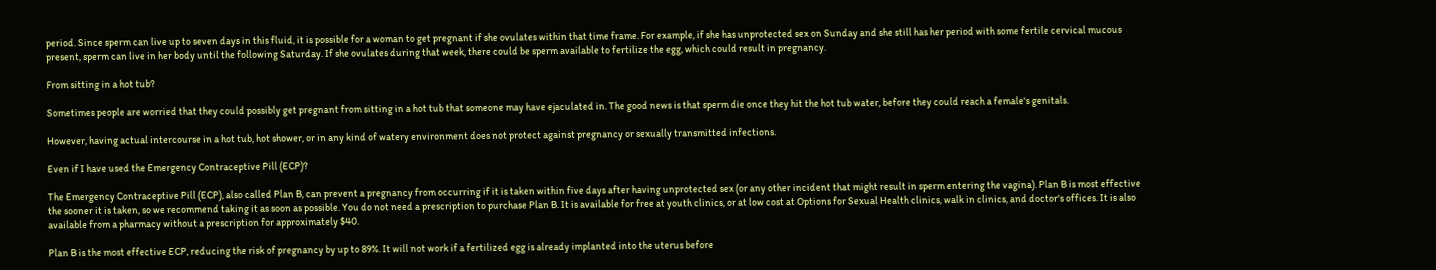period. Since sperm can live up to seven days in this fluid, it is possible for a woman to get pregnant if she ovulates within that time frame. For example, if she has unprotected sex on Sunday and she still has her period with some fertile cervical mucous present, sperm can live in her body until the following Saturday. If she ovulates during that week, there could be sperm available to fertilize the egg, which could result in pregnancy.

From sitting in a hot tub?

Sometimes people are worried that they could possibly get pregnant from sitting in a hot tub that someone may have ejaculated in. The good news is that sperm die once they hit the hot tub water, before they could reach a female's genitals.

However, having actual intercourse in a hot tub, hot shower, or in any kind of watery environment does not protect against pregnancy or sexually transmitted infections.

Even if I have used the Emergency Contraceptive Pill (ECP)?

The Emergency Contraceptive Pill (ECP), also called Plan B, can prevent a pregnancy from occurring if it is taken within five days after having unprotected sex (or any other incident that might result in sperm entering the vagina). Plan B is most effective the sooner it is taken, so we recommend taking it as soon as possible. You do not need a prescription to purchase Plan B. It is available for free at youth clinics, or at low cost at Options for Sexual Health clinics, walk in clinics, and doctor's offices. It is also available from a pharmacy without a prescription for approximately $40.

Plan B is the most effective ECP, reducing the risk of pregnancy by up to 89%. It will not work if a fertilized egg is already implanted into the uterus before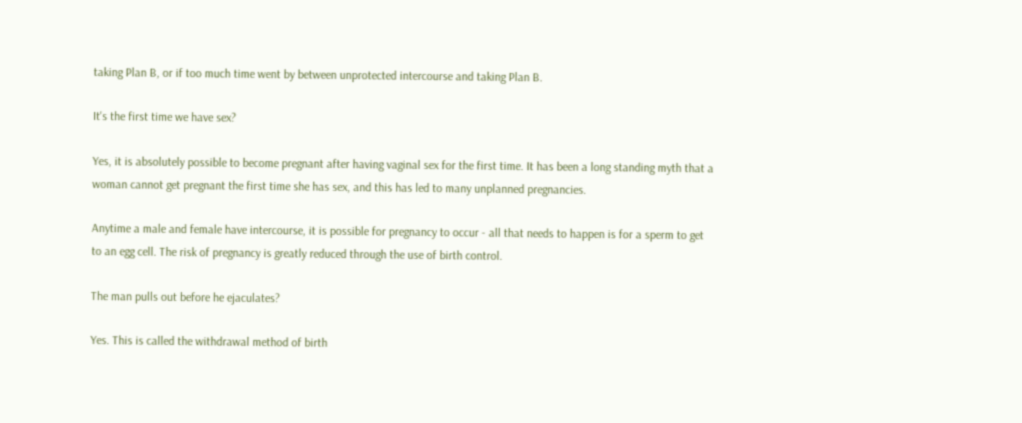taking Plan B, or if too much time went by between unprotected intercourse and taking Plan B.

It's the first time we have sex?

Yes, it is absolutely possible to become pregnant after having vaginal sex for the first time. It has been a long standing myth that a woman cannot get pregnant the first time she has sex, and this has led to many unplanned pregnancies.

Anytime a male and female have intercourse, it is possible for pregnancy to occur - all that needs to happen is for a sperm to get to an egg cell. The risk of pregnancy is greatly reduced through the use of birth control.

The man pulls out before he ejaculates?

Yes. This is called the withdrawal method of birth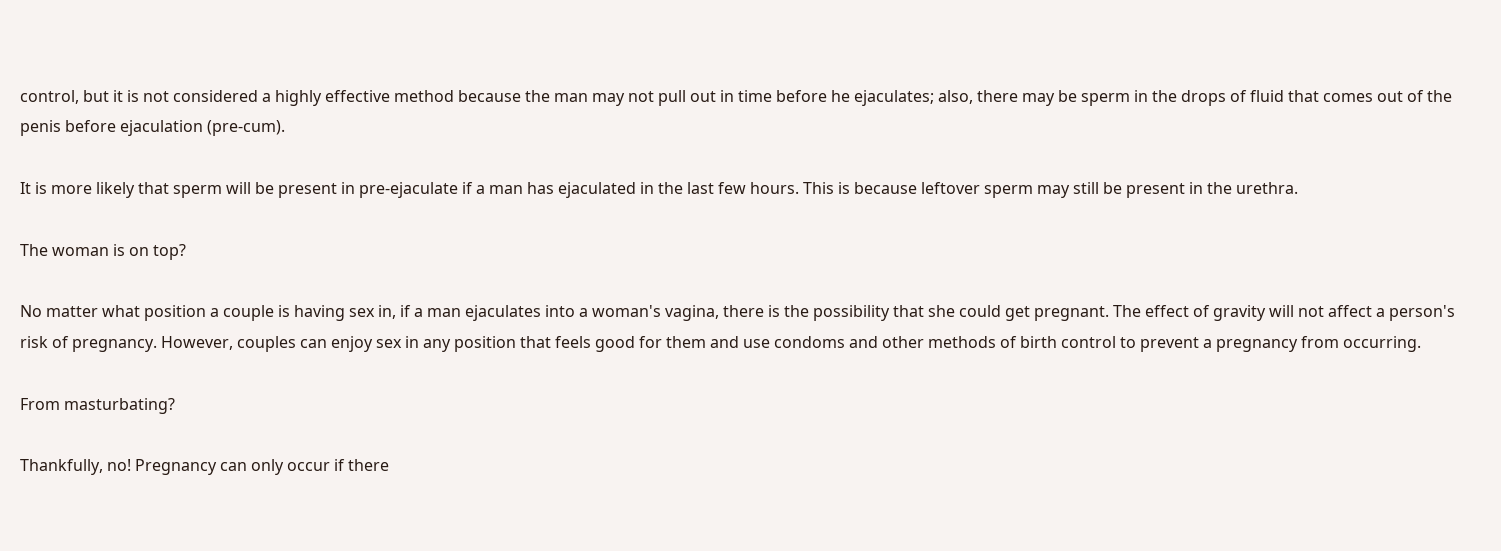control, but it is not considered a highly effective method because the man may not pull out in time before he ejaculates; also, there may be sperm in the drops of fluid that comes out of the penis before ejaculation (pre-cum).

It is more likely that sperm will be present in pre-ejaculate if a man has ejaculated in the last few hours. This is because leftover sperm may still be present in the urethra.

The woman is on top?

No matter what position a couple is having sex in, if a man ejaculates into a woman's vagina, there is the possibility that she could get pregnant. The effect of gravity will not affect a person's risk of pregnancy. However, couples can enjoy sex in any position that feels good for them and use condoms and other methods of birth control to prevent a pregnancy from occurring.

From masturbating?

Thankfully, no! Pregnancy can only occur if there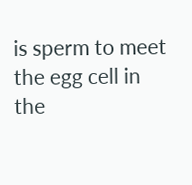is sperm to meet the egg cell in the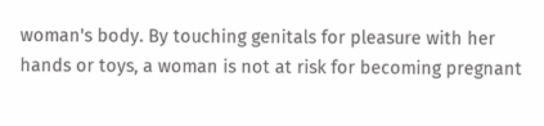woman's body. By touching genitals for pleasure with her hands or toys, a woman is not at risk for becoming pregnant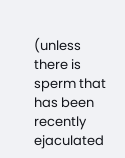(unless there is sperm that has been recently ejaculated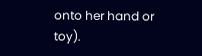onto her hand or toy).